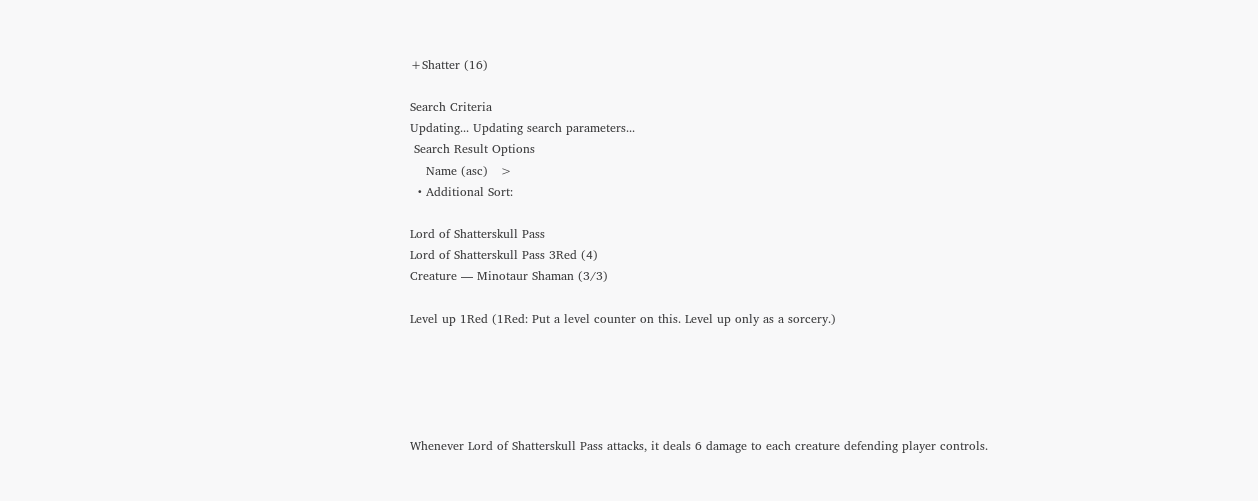+Shatter (16)

Search Criteria
Updating... Updating search parameters...
 Search Result Options
    Name (asc)   >
  • Additional Sort:

Lord of Shatterskull Pass
Lord of Shatterskull Pass 3Red (4)
Creature — Minotaur Shaman (3/3)

Level up 1Red (1Red: Put a level counter on this. Level up only as a sorcery.)





Whenever Lord of Shatterskull Pass attacks, it deals 6 damage to each creature defending player controls.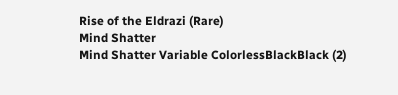Rise of the Eldrazi (Rare)
Mind Shatter
Mind Shatter Variable ColorlessBlackBlack (2)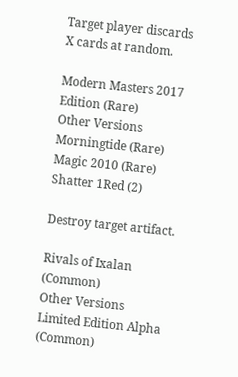Target player discards X cards at random.

Modern Masters 2017 Edition (Rare)
Other Versions
Morningtide (Rare)
Magic 2010 (Rare)
Shatter 1Red (2)

Destroy target artifact.

Rivals of Ixalan (Common)
Other Versions
Limited Edition Alpha (Common)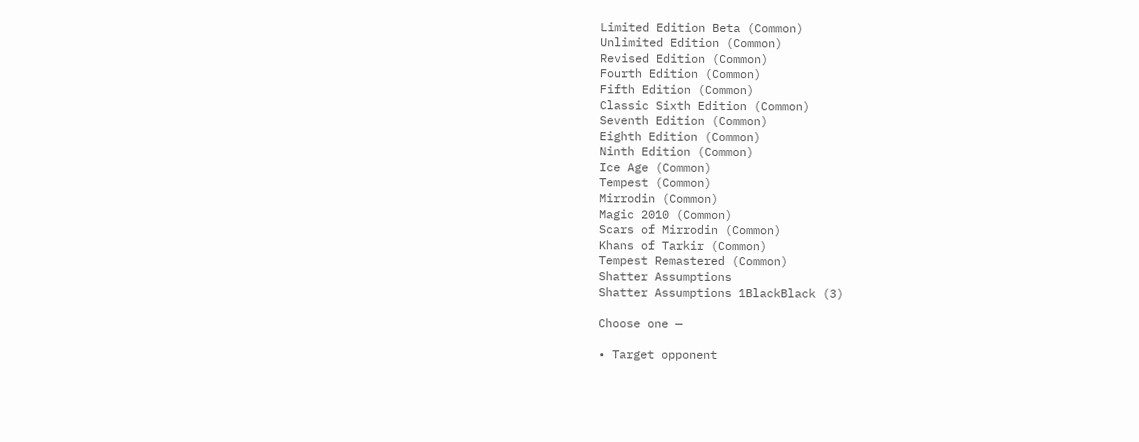Limited Edition Beta (Common)
Unlimited Edition (Common)
Revised Edition (Common)
Fourth Edition (Common)
Fifth Edition (Common)
Classic Sixth Edition (Common)
Seventh Edition (Common)
Eighth Edition (Common)
Ninth Edition (Common)
Ice Age (Common)
Tempest (Common)
Mirrodin (Common)
Magic 2010 (Common)
Scars of Mirrodin (Common)
Khans of Tarkir (Common)
Tempest Remastered (Common)
Shatter Assumptions
Shatter Assumptions 1BlackBlack (3)

Choose one —

• Target opponent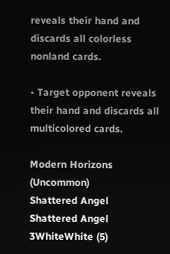reveals their hand and discards all colorless nonland cards.

• Target opponent reveals their hand and discards all multicolored cards.

Modern Horizons (Uncommon)
Shattered Angel
Shattered Angel 3WhiteWhite (5)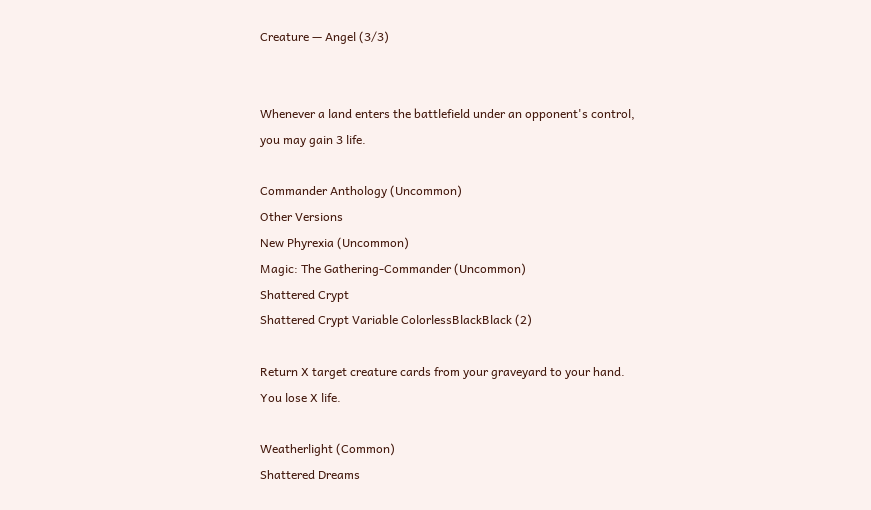Creature — Angel (3/3)


Whenever a land enters the battlefield under an opponent's control, you may gain 3 life.

Commander Anthology (Uncommon)
Other Versions
New Phyrexia (Uncommon)
Magic: The Gathering-Commander (Uncommon)
Shattered Crypt
Shattered Crypt Variable ColorlessBlackBlack (2)

Return X target creature cards from your graveyard to your hand. You lose X life.

Weatherlight (Common)
Shattered Dreams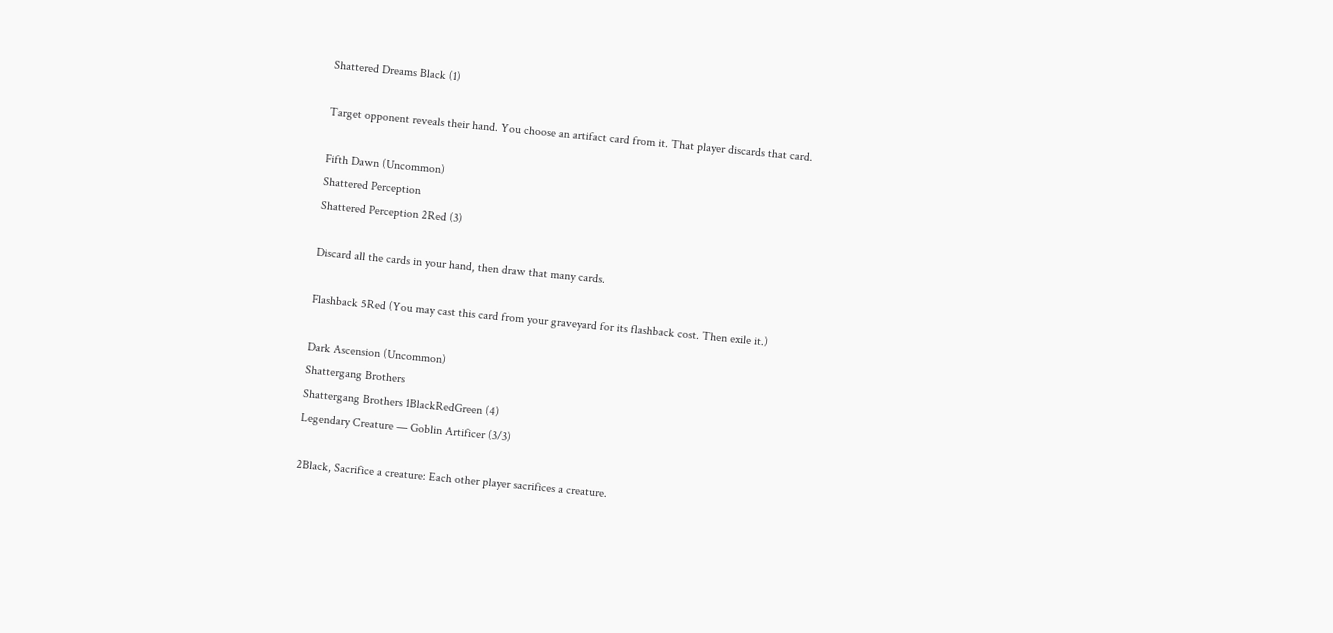Shattered Dreams Black (1)

Target opponent reveals their hand. You choose an artifact card from it. That player discards that card.

Fifth Dawn (Uncommon)
Shattered Perception
Shattered Perception 2Red (3)

Discard all the cards in your hand, then draw that many cards.

Flashback 5Red (You may cast this card from your graveyard for its flashback cost. Then exile it.)

Dark Ascension (Uncommon)
Shattergang Brothers
Shattergang Brothers 1BlackRedGreen (4)
Legendary Creature — Goblin Artificer (3/3)

2Black, Sacrifice a creature: Each other player sacrifices a creature.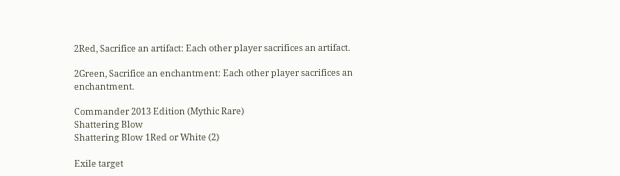2Red, Sacrifice an artifact: Each other player sacrifices an artifact.

2Green, Sacrifice an enchantment: Each other player sacrifices an enchantment.

Commander 2013 Edition (Mythic Rare)
Shattering Blow
Shattering Blow 1Red or White (2)

Exile target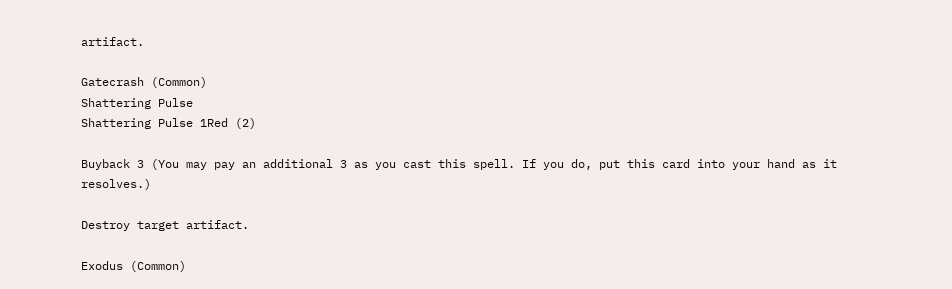artifact.

Gatecrash (Common)
Shattering Pulse
Shattering Pulse 1Red (2)

Buyback 3 (You may pay an additional 3 as you cast this spell. If you do, put this card into your hand as it resolves.)

Destroy target artifact.

Exodus (Common)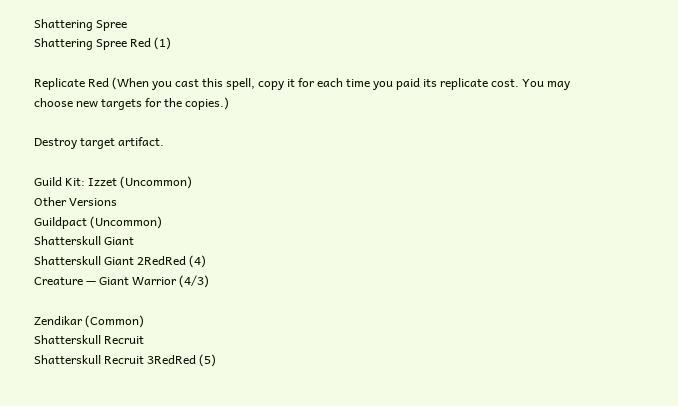Shattering Spree
Shattering Spree Red (1)

Replicate Red (When you cast this spell, copy it for each time you paid its replicate cost. You may choose new targets for the copies.)

Destroy target artifact.

Guild Kit: Izzet (Uncommon)
Other Versions
Guildpact (Uncommon)
Shatterskull Giant
Shatterskull Giant 2RedRed (4)
Creature — Giant Warrior (4/3)

Zendikar (Common)
Shatterskull Recruit
Shatterskull Recruit 3RedRed (5)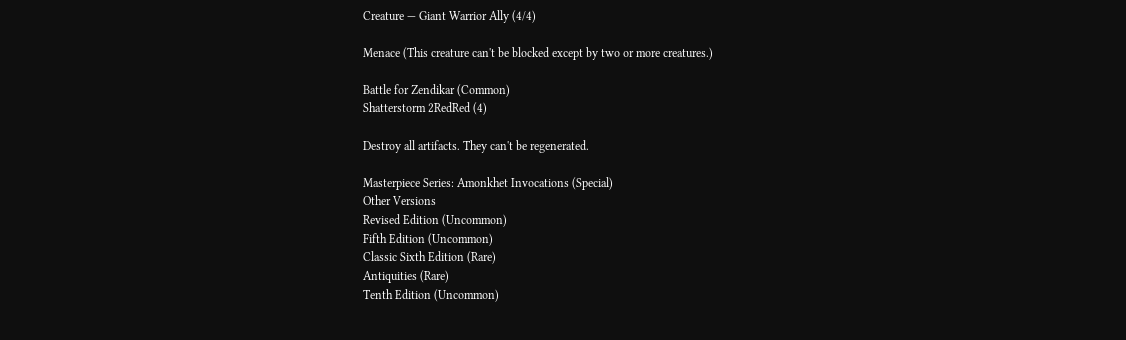Creature — Giant Warrior Ally (4/4)

Menace (This creature can't be blocked except by two or more creatures.)

Battle for Zendikar (Common)
Shatterstorm 2RedRed (4)

Destroy all artifacts. They can't be regenerated.

Masterpiece Series: Amonkhet Invocations (Special)
Other Versions
Revised Edition (Uncommon)
Fifth Edition (Uncommon)
Classic Sixth Edition (Rare)
Antiquities (Rare)
Tenth Edition (Uncommon)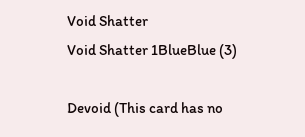Void Shatter
Void Shatter 1BlueBlue (3)

Devoid (This card has no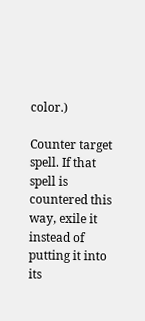color.)

Counter target spell. If that spell is countered this way, exile it instead of putting it into its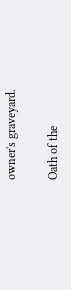owner's graveyard.

Oath of the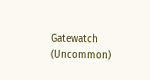Gatewatch (Uncommon)